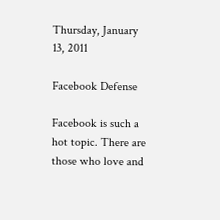Thursday, January 13, 2011

Facebook Defense

Facebook is such a hot topic. There are those who love and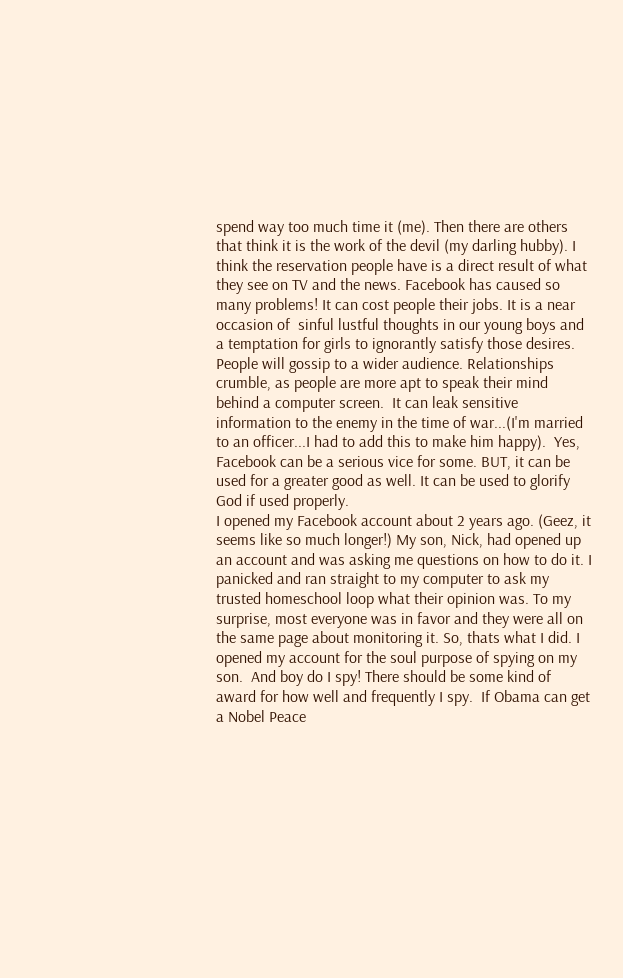spend way too much time it (me). Then there are others that think it is the work of the devil (my darling hubby). I think the reservation people have is a direct result of what they see on TV and the news. Facebook has caused so many problems! It can cost people their jobs. It is a near occasion of  sinful lustful thoughts in our young boys and a temptation for girls to ignorantly satisfy those desires.  People will gossip to a wider audience. Relationships crumble, as people are more apt to speak their mind behind a computer screen.  It can leak sensitive information to the enemy in the time of war...(I'm married to an officer...I had to add this to make him happy).  Yes, Facebook can be a serious vice for some. BUT, it can be used for a greater good as well. It can be used to glorify God if used properly.
I opened my Facebook account about 2 years ago. (Geez, it seems like so much longer!) My son, Nick, had opened up an account and was asking me questions on how to do it. I panicked and ran straight to my computer to ask my trusted homeschool loop what their opinion was. To my surprise, most everyone was in favor and they were all on the same page about monitoring it. So, thats what I did. I opened my account for the soul purpose of spying on my son.  And boy do I spy! There should be some kind of award for how well and frequently I spy.  If Obama can get a Nobel Peace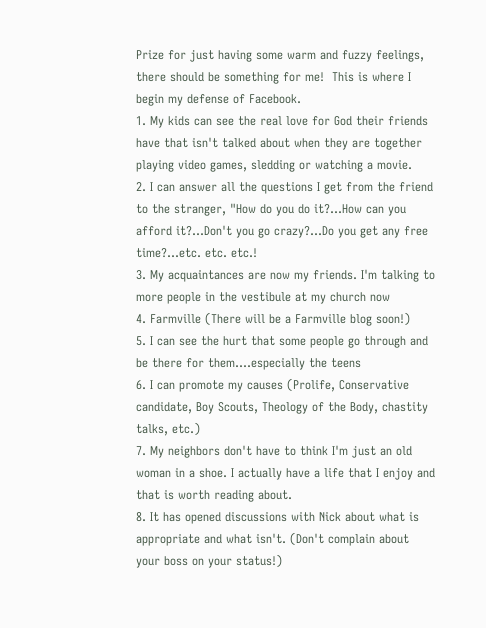Prize for just having some warm and fuzzy feelings, there should be something for me!  This is where I begin my defense of Facebook.
1. My kids can see the real love for God their friends have that isn't talked about when they are together playing video games, sledding or watching a movie.
2. I can answer all the questions I get from the friend to the stranger, "How do you do it?...How can you afford it?...Don't you go crazy?...Do you get any free time?...etc. etc. etc.!
3. My acquaintances are now my friends. I'm talking to more people in the vestibule at my church now
4. Farmville (There will be a Farmville blog soon!)
5. I can see the hurt that some people go through and be there for them....especially the teens
6. I can promote my causes (Prolife, Conservative candidate, Boy Scouts, Theology of the Body, chastity talks, etc.)
7. My neighbors don't have to think I'm just an old woman in a shoe. I actually have a life that I enjoy and that is worth reading about.
8. It has opened discussions with Nick about what is appropriate and what isn't. (Don't complain about your boss on your status!)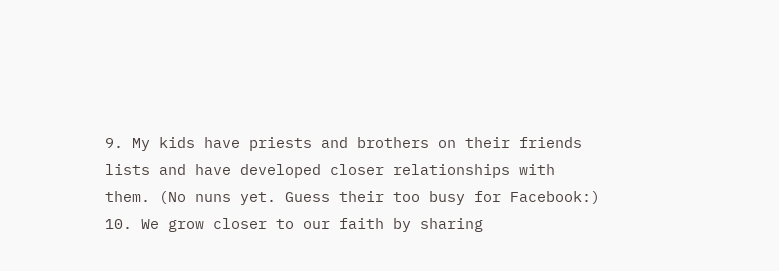9. My kids have priests and brothers on their friends lists and have developed closer relationships with them. (No nuns yet. Guess their too busy for Facebook:)
10. We grow closer to our faith by sharing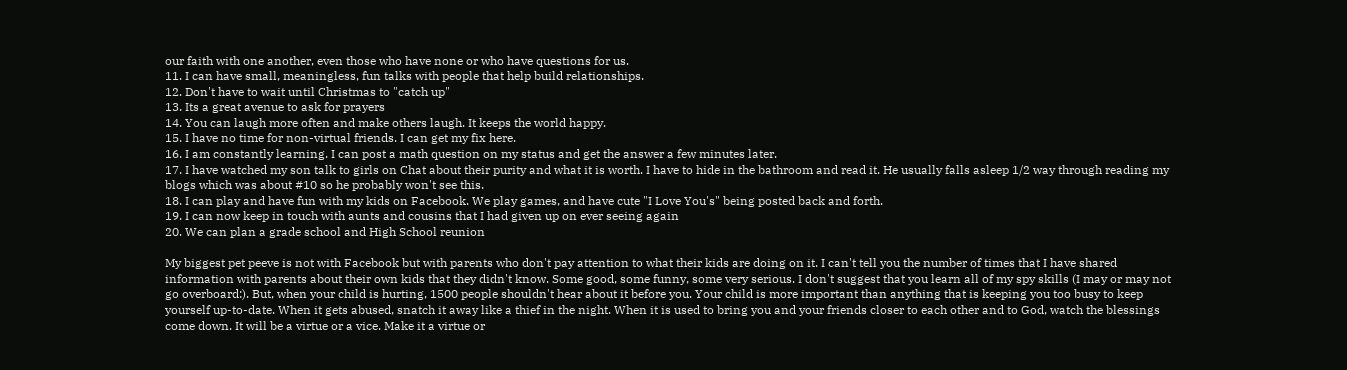our faith with one another, even those who have none or who have questions for us.
11. I can have small, meaningless, fun talks with people that help build relationships.
12. Don't have to wait until Christmas to "catch up"
13. Its a great avenue to ask for prayers
14. You can laugh more often and make others laugh. It keeps the world happy.
15. I have no time for non-virtual friends. I can get my fix here.
16. I am constantly learning. I can post a math question on my status and get the answer a few minutes later.
17. I have watched my son talk to girls on Chat about their purity and what it is worth. I have to hide in the bathroom and read it. He usually falls asleep 1/2 way through reading my blogs which was about #10 so he probably won't see this.
18. I can play and have fun with my kids on Facebook. We play games, and have cute "I Love You's" being posted back and forth.
19. I can now keep in touch with aunts and cousins that I had given up on ever seeing again
20. We can plan a grade school and High School reunion

My biggest pet peeve is not with Facebook but with parents who don't pay attention to what their kids are doing on it. I can't tell you the number of times that I have shared information with parents about their own kids that they didn't know. Some good, some funny, some very serious. I don't suggest that you learn all of my spy skills (I may or may not go overboard:). But, when your child is hurting, 1500 people shouldn't hear about it before you. Your child is more important than anything that is keeping you too busy to keep yourself up-to-date. When it gets abused, snatch it away like a thief in the night. When it is used to bring you and your friends closer to each other and to God, watch the blessings come down. It will be a virtue or a vice. Make it a virtue or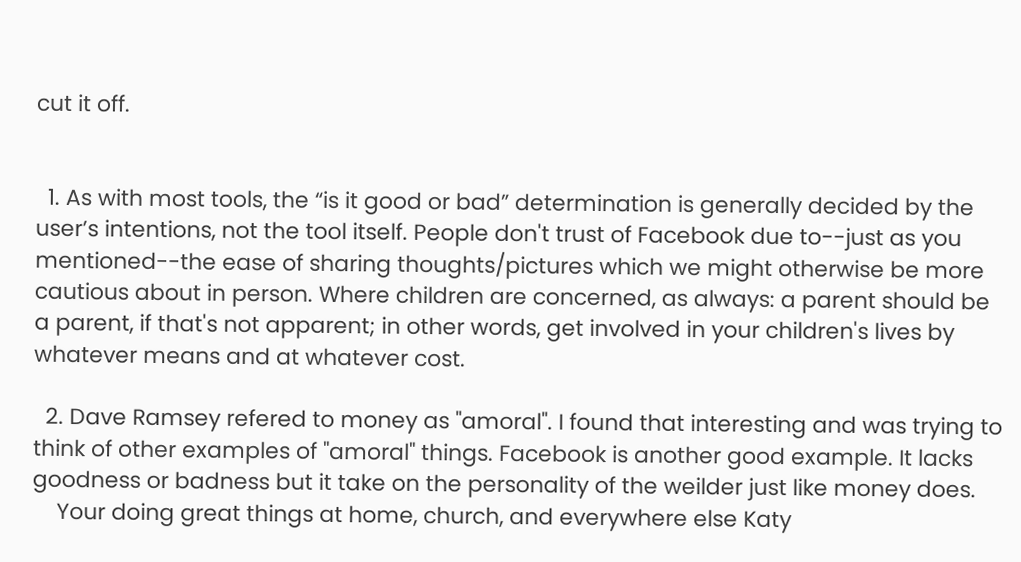cut it off.


  1. As with most tools, the “is it good or bad” determination is generally decided by the user’s intentions, not the tool itself. People don't trust of Facebook due to--just as you mentioned--the ease of sharing thoughts/pictures which we might otherwise be more cautious about in person. Where children are concerned, as always: a parent should be a parent, if that's not apparent; in other words, get involved in your children's lives by whatever means and at whatever cost.

  2. Dave Ramsey refered to money as "amoral". I found that interesting and was trying to think of other examples of "amoral" things. Facebook is another good example. It lacks goodness or badness but it take on the personality of the weilder just like money does.
    Your doing great things at home, church, and everywhere else Katy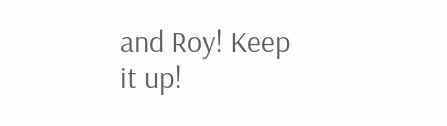and Roy! Keep it up!